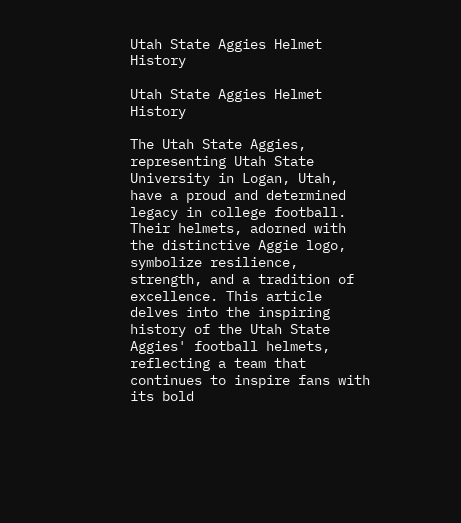Utah State Aggies Helmet History

Utah State Aggies Helmet History

The Utah State Aggies, representing Utah State University in Logan, Utah, have a proud and determined legacy in college football. Their helmets, adorned with the distinctive Aggie logo, symbolize resilience, strength, and a tradition of excellence. This article delves into the inspiring history of the Utah State Aggies' football helmets, reflecting a team that continues to inspire fans with its bold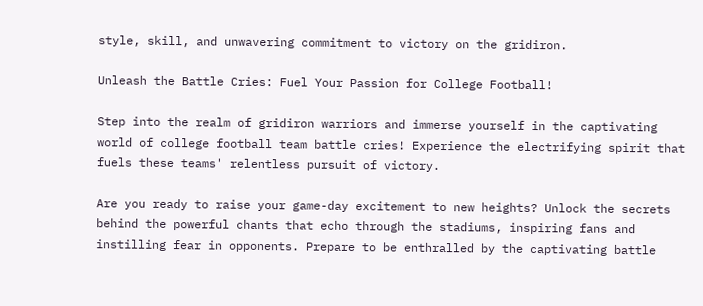style, skill, and unwavering commitment to victory on the gridiron.

Unleash the Battle Cries: Fuel Your Passion for College Football!

Step into the realm of gridiron warriors and immerse yourself in the captivating world of college football team battle cries! Experience the electrifying spirit that fuels these teams' relentless pursuit of victory.

Are you ready to raise your game-day excitement to new heights? Unlock the secrets behind the powerful chants that echo through the stadiums, inspiring fans and instilling fear in opponents. Prepare to be enthralled by the captivating battle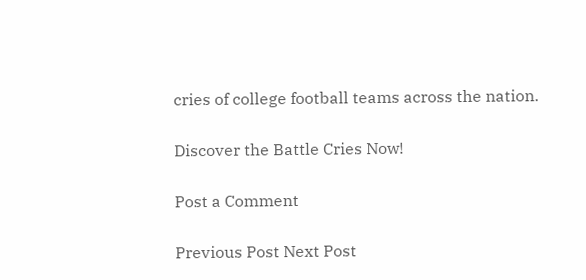cries of college football teams across the nation.

Discover the Battle Cries Now!

Post a Comment

Previous Post Next Post